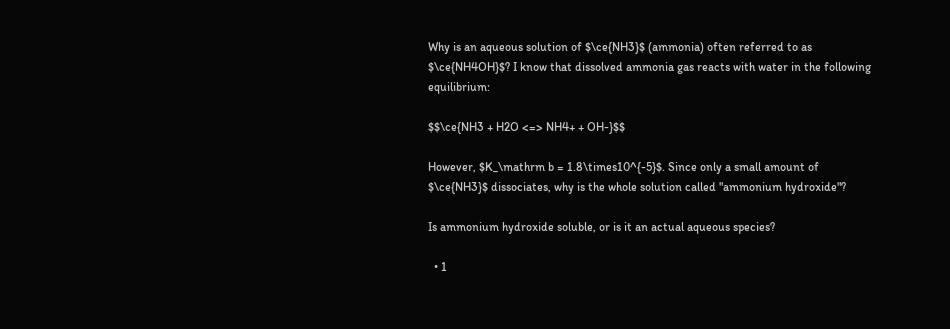Why is an aqueous solution of $\ce{NH3}$ (ammonia) often referred to as $\ce{NH4OH}$? I know that dissolved ammonia gas reacts with water in the following equilibrium:

$$\ce{NH3 + H2O <=> NH4+ + OH-}$$

However, $K_\mathrm b = 1.8\times10^{-5}$. Since only a small amount of $\ce{NH3}$ dissociates, why is the whole solution called "ammonium hydroxide"?

Is ammonium hydroxide soluble, or is it an actual aqueous species?

  • 1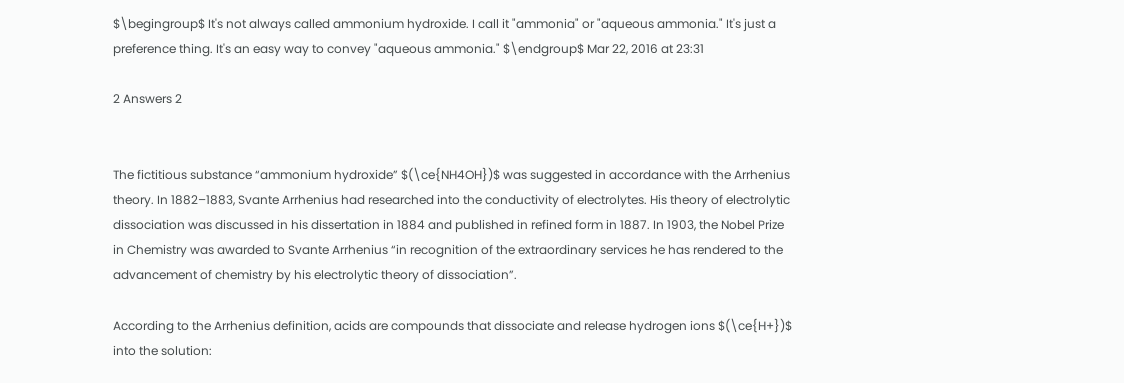$\begingroup$ It's not always called ammonium hydroxide. I call it "ammonia" or "aqueous ammonia." It's just a preference thing. It's an easy way to convey "aqueous ammonia." $\endgroup$ Mar 22, 2016 at 23:31

2 Answers 2


The fictitious substance “ammonium hydroxide” $(\ce{NH4OH})$ was suggested in accordance with the Arrhenius theory. In 1882–1883, Svante Arrhenius had researched into the conductivity of electrolytes. His theory of electrolytic dissociation was discussed in his dissertation in 1884 and published in refined form in 1887. In 1903, the Nobel Prize in Chemistry was awarded to Svante Arrhenius “in recognition of the extraordinary services he has rendered to the advancement of chemistry by his electrolytic theory of dissociation”.

According to the Arrhenius definition, acids are compounds that dissociate and release hydrogen ions $(\ce{H+})$ into the solution: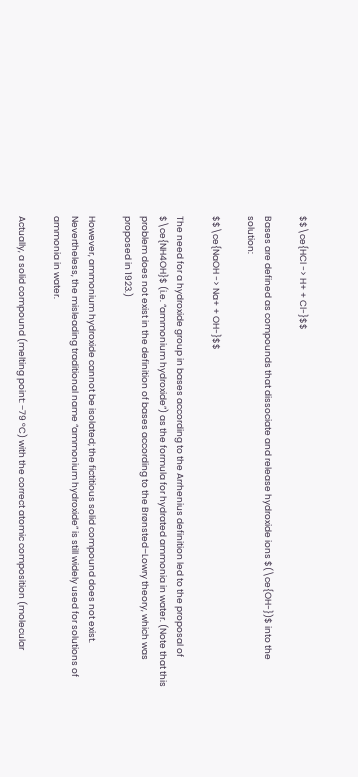$$\ce{HCl -> H+ + Cl-}$$

Bases are defined as compounds that dissociate and release hydroxide ions $(\ce{OH-})$ into the solution:

$$\ce{NaOH -> Na+ + OH-}$$

The need for a hydroxide group in bases according to the Arrhenius definition led to the proposal of $\ce{NH4OH}$ (i.e. “ammonium hydroxide”) as the formula for hydrated ammonia in water. (Note that this problem does not exist in the definition of bases according to the Brønsted–Lowry theory, which was proposed in 1923.)

However, ammonium hydroxide cannot be isolated; the fictitious solid compound does not exist. Nevertheless, the misleading traditional name “ammonium hydroxide” is still widely used for solutions of ammonia in water.

Actually, a solid compound (melting point: −79 °C) with the correct atomic composition (molecular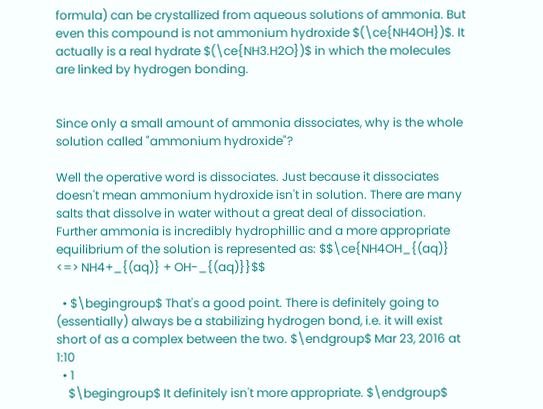formula) can be crystallized from aqueous solutions of ammonia. But even this compound is not ammonium hydroxide $(\ce{NH4OH})$. It actually is a real hydrate $(\ce{NH3.H2O})$ in which the molecules are linked by hydrogen bonding.


Since only a small amount of ammonia dissociates, why is the whole solution called "ammonium hydroxide"?

Well the operative word is dissociates. Just because it dissociates doesn't mean ammonium hydroxide isn't in solution. There are many salts that dissolve in water without a great deal of dissociation. Further ammonia is incredibly hydrophillic and a more appropriate equilibrium of the solution is represented as: $$\ce{NH4OH_{(aq)} <=> NH4+_{(aq)} + OH-_{(aq)}}$$

  • $\begingroup$ That's a good point. There is definitely going to (essentially) always be a stabilizing hydrogen bond, i.e. it will exist short of as a complex between the two. $\endgroup$ Mar 23, 2016 at 1:10
  • 1
    $\begingroup$ It definitely isn't more appropriate. $\endgroup$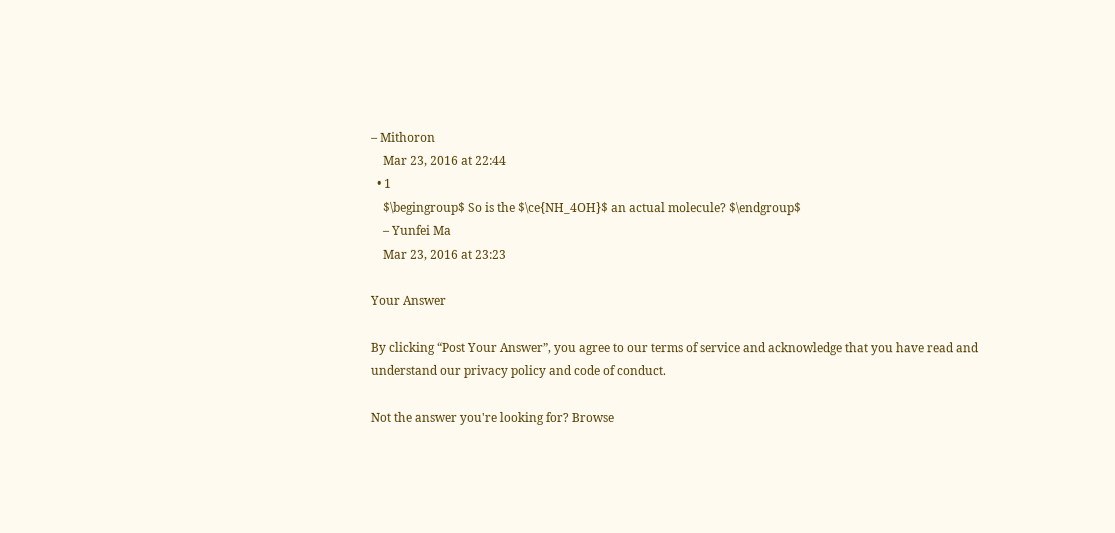– Mithoron
    Mar 23, 2016 at 22:44
  • 1
    $\begingroup$ So is the $\ce{NH_4OH}$ an actual molecule? $\endgroup$
    – Yunfei Ma
    Mar 23, 2016 at 23:23

Your Answer

By clicking “Post Your Answer”, you agree to our terms of service and acknowledge that you have read and understand our privacy policy and code of conduct.

Not the answer you're looking for? Browse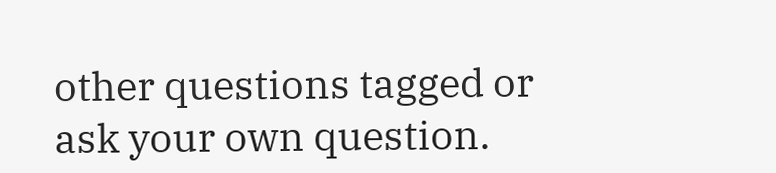other questions tagged or ask your own question.